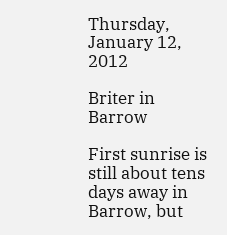Thursday, January 12, 2012

Briter in Barrow

First sunrise is still about tens days away in Barrow, but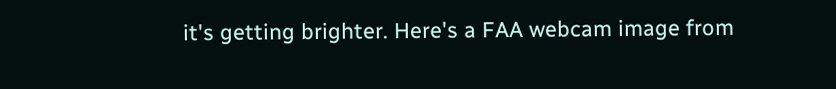it's getting brighter. Here's a FAA webcam image from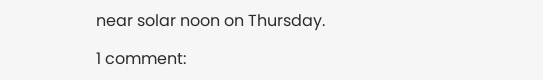near solar noon on Thursday.

1 comment: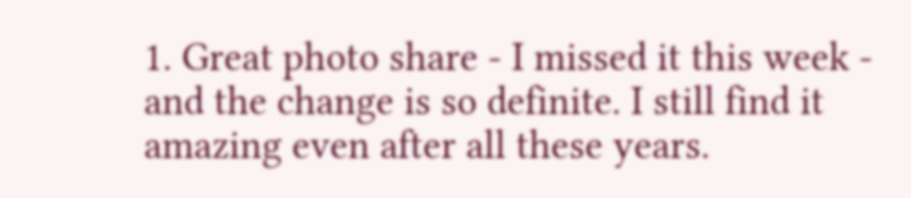1. Great photo share - I missed it this week - and the change is so definite. I still find it amazing even after all these years.